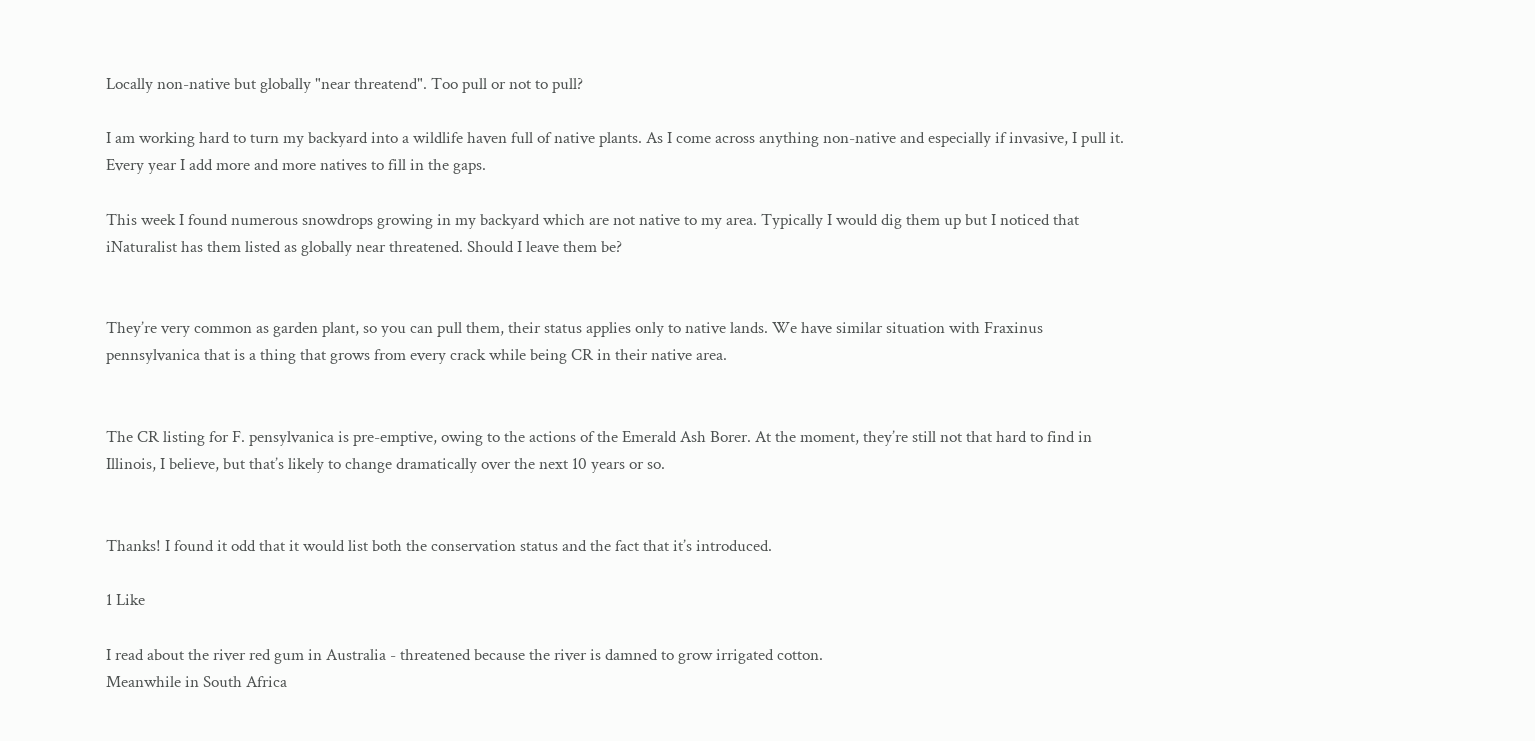Locally non-native but globally "near threatend". Too pull or not to pull?

I am working hard to turn my backyard into a wildlife haven full of native plants. As I come across anything non-native and especially if invasive, I pull it. Every year I add more and more natives to fill in the gaps.

This week I found numerous snowdrops growing in my backyard which are not native to my area. Typically I would dig them up but I noticed that iNaturalist has them listed as globally near threatened. Should I leave them be?


They’re very common as garden plant, so you can pull them, their status applies only to native lands. We have similar situation with Fraxinus pennsylvanica that is a thing that grows from every crack while being CR in their native area.


The CR listing for F. pensylvanica is pre-emptive, owing to the actions of the Emerald Ash Borer. At the moment, they’re still not that hard to find in Illinois, I believe, but that’s likely to change dramatically over the next 10 years or so.


Thanks! I found it odd that it would list both the conservation status and the fact that it’s introduced.

1 Like

I read about the river red gum in Australia - threatened because the river is damned to grow irrigated cotton.
Meanwhile in South Africa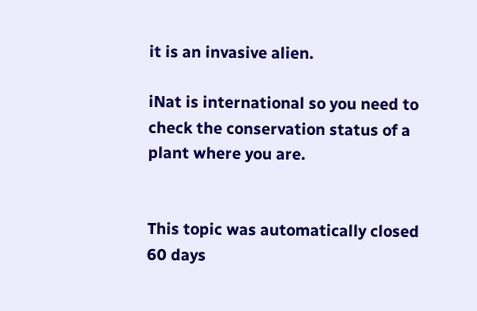it is an invasive alien.

iNat is international so you need to check the conservation status of a plant where you are.


This topic was automatically closed 60 days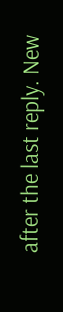after the last reply. New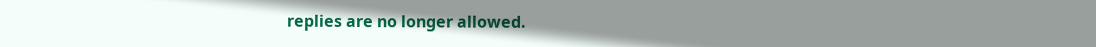replies are no longer allowed.